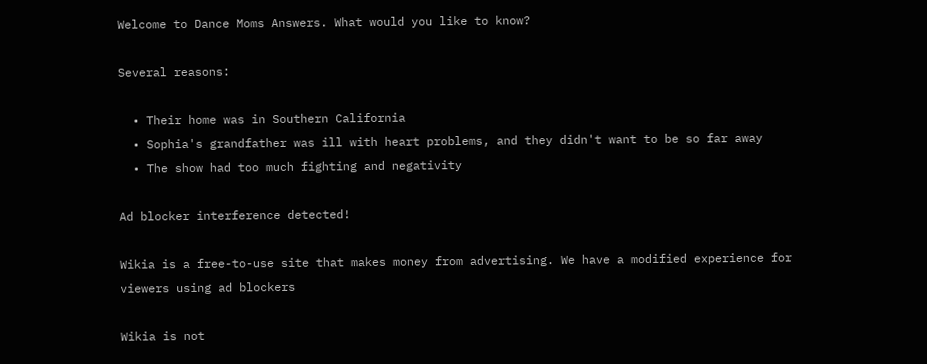Welcome to Dance Moms Answers. What would you like to know?

Several reasons:

  • Their home was in Southern California
  • Sophia's grandfather was ill with heart problems, and they didn't want to be so far away
  • The show had too much fighting and negativity

Ad blocker interference detected!

Wikia is a free-to-use site that makes money from advertising. We have a modified experience for viewers using ad blockers

Wikia is not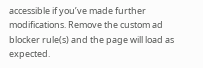accessible if you’ve made further modifications. Remove the custom ad blocker rule(s) and the page will load as expected.